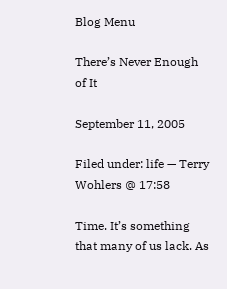Blog Menu

There’s Never Enough of It

September 11, 2005

Filed under: life — Terry Wohlers @ 17:58

Time. It’s something that many of us lack. As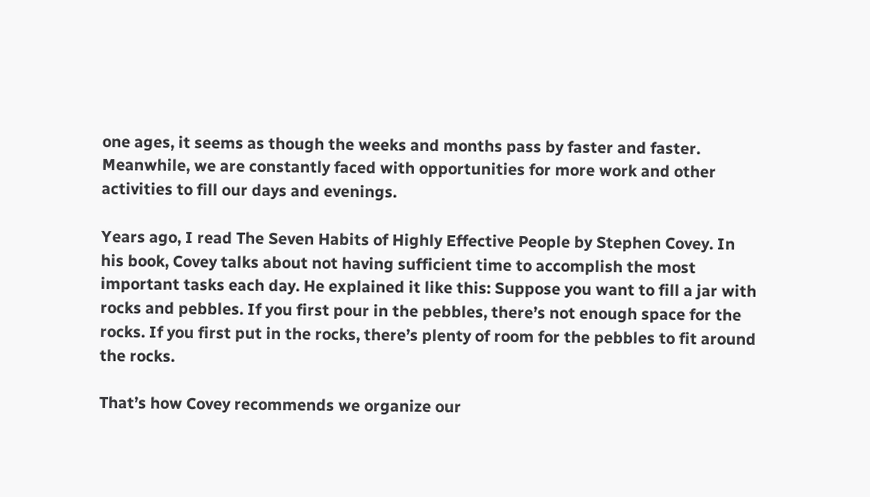one ages, it seems as though the weeks and months pass by faster and faster. Meanwhile, we are constantly faced with opportunities for more work and other activities to fill our days and evenings.

Years ago, I read The Seven Habits of Highly Effective People by Stephen Covey. In his book, Covey talks about not having sufficient time to accomplish the most important tasks each day. He explained it like this: Suppose you want to fill a jar with rocks and pebbles. If you first pour in the pebbles, there’s not enough space for the rocks. If you first put in the rocks, there’s plenty of room for the pebbles to fit around the rocks.

That’s how Covey recommends we organize our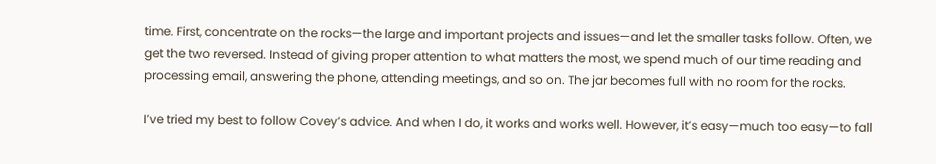time. First, concentrate on the rocks—the large and important projects and issues—and let the smaller tasks follow. Often, we get the two reversed. Instead of giving proper attention to what matters the most, we spend much of our time reading and processing email, answering the phone, attending meetings, and so on. The jar becomes full with no room for the rocks.

I’ve tried my best to follow Covey’s advice. And when I do, it works and works well. However, it’s easy—much too easy—to fall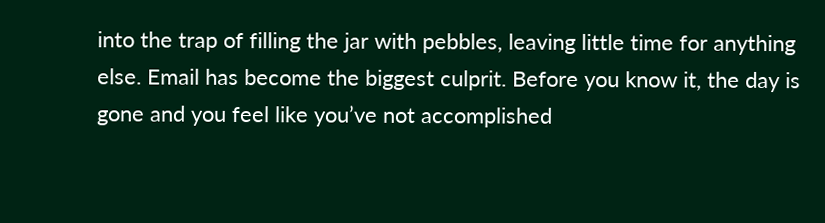into the trap of filling the jar with pebbles, leaving little time for anything else. Email has become the biggest culprit. Before you know it, the day is gone and you feel like you’ve not accomplished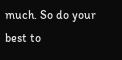much. So do your best to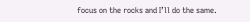focus on the rocks and I’ll do the same.